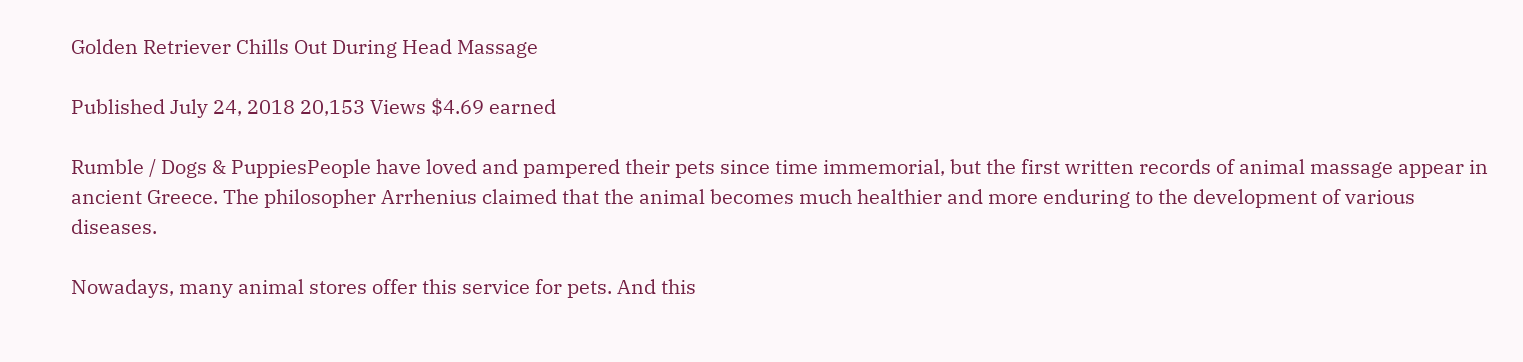Golden Retriever Chills Out During Head Massage

Published July 24, 2018 20,153 Views $4.69 earned

Rumble / Dogs & PuppiesPeople have loved and pampered their pets since time immemorial, but the first written records of animal massage appear in ancient Greece. The philosopher Arrhenius claimed that the animal becomes much healthier and more enduring to the development of various diseases.

Nowadays, many animal stores offer this service for pets. And this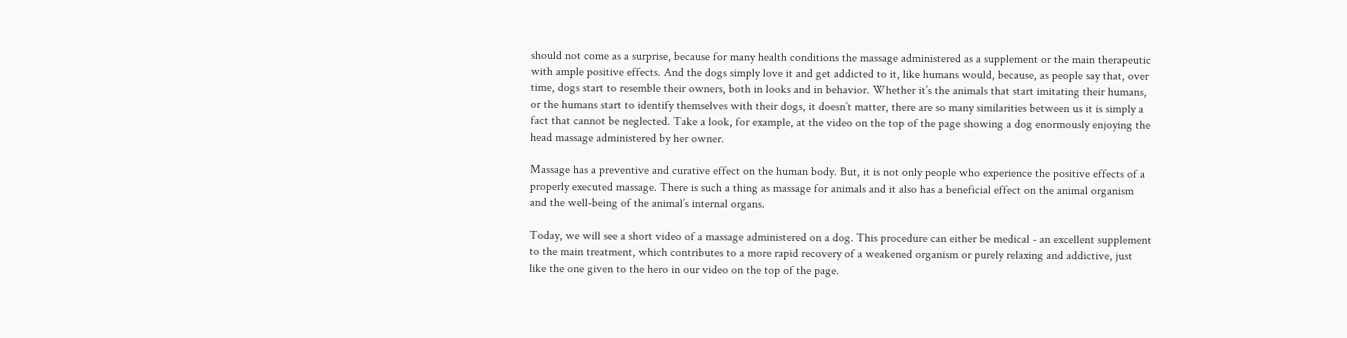should not come as a surprise, because for many health conditions the massage administered as a supplement or the main therapeutic with ample positive effects. And the dogs simply love it and get addicted to it, like humans would, because, as people say that, over time, dogs start to resemble their owners, both in looks and in behavior. Whether it’s the animals that start imitating their humans, or the humans start to identify themselves with their dogs, it doesn’t matter, there are so many similarities between us it is simply a fact that cannot be neglected. Take a look, for example, at the video on the top of the page showing a dog enormously enjoying the head massage administered by her owner.

Massage has a preventive and curative effect on the human body. But, it is not only people who experience the positive effects of a properly executed massage. There is such a thing as massage for animals and it also has a beneficial effect on the animal organism and the well-being of the animal’s internal organs.

Today, we will see a short video of a massage administered on a dog. This procedure can either be medical - an excellent supplement to the main treatment, which contributes to a more rapid recovery of a weakened organism or purely relaxing and addictive, just like the one given to the hero in our video on the top of the page.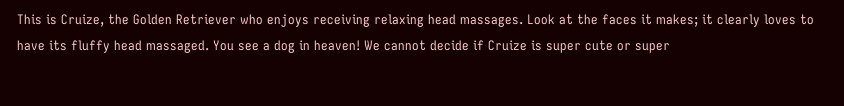This is Cruize, the Golden Retriever who enjoys receiving relaxing head massages. Look at the faces it makes; it clearly loves to have its fluffy head massaged. You see a dog in heaven! We cannot decide if Cruize is super cute or super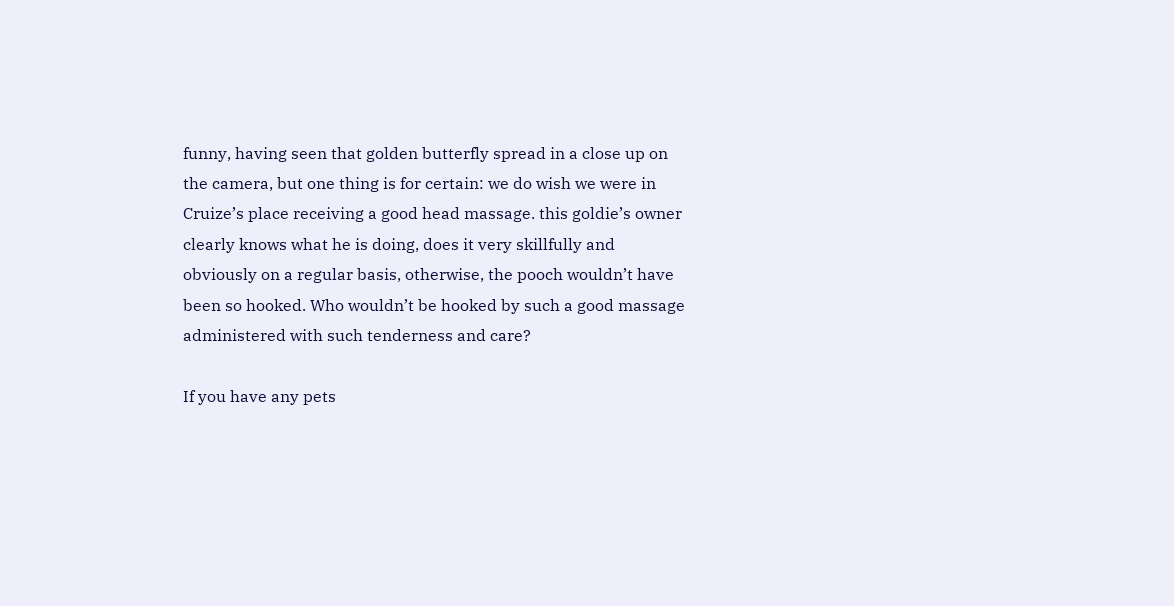funny, having seen that golden butterfly spread in a close up on the camera, but one thing is for certain: we do wish we were in Cruize’s place receiving a good head massage. this goldie’s owner clearly knows what he is doing, does it very skillfully and obviously on a regular basis, otherwise, the pooch wouldn’t have been so hooked. Who wouldn’t be hooked by such a good massage administered with such tenderness and care?

If you have any pets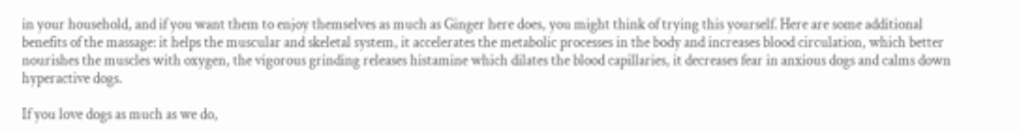in your household, and if you want them to enjoy themselves as much as Ginger here does, you might think of trying this yourself. Here are some additional benefits of the massage: it helps the muscular and skeletal system, it accelerates the metabolic processes in the body and increases blood circulation, which better nourishes the muscles with oxygen, the vigorous grinding releases histamine which dilates the blood capillaries, it decreases fear in anxious dogs and calms down hyperactive dogs.

If you love dogs as much as we do,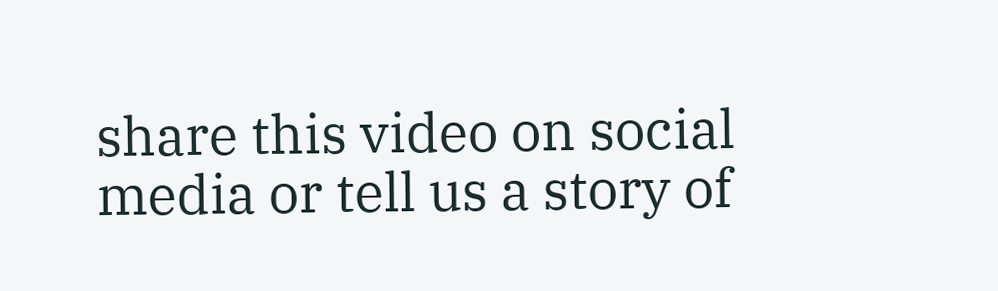share this video on social media or tell us a story of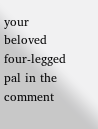your beloved four-legged pal in the comment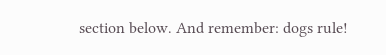section below. And remember: dogs rule!